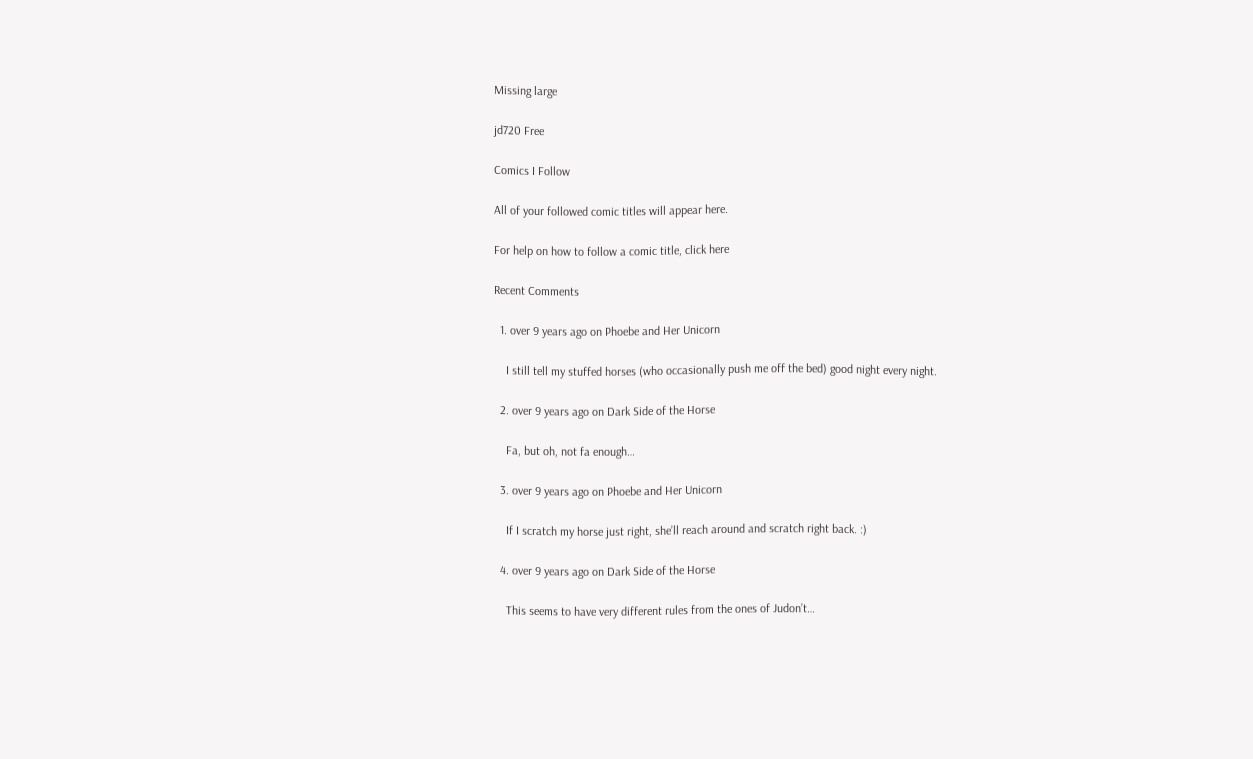Missing large

jd720 Free

Comics I Follow

All of your followed comic titles will appear here.

For help on how to follow a comic title, click here

Recent Comments

  1. over 9 years ago on Phoebe and Her Unicorn

    I still tell my stuffed horses (who occasionally push me off the bed) good night every night.

  2. over 9 years ago on Dark Side of the Horse

    Fa, but oh, not fa enough…

  3. over 9 years ago on Phoebe and Her Unicorn

    If I scratch my horse just right, she’ll reach around and scratch right back. :)

  4. over 9 years ago on Dark Side of the Horse

    This seems to have very different rules from the ones of Judon’t…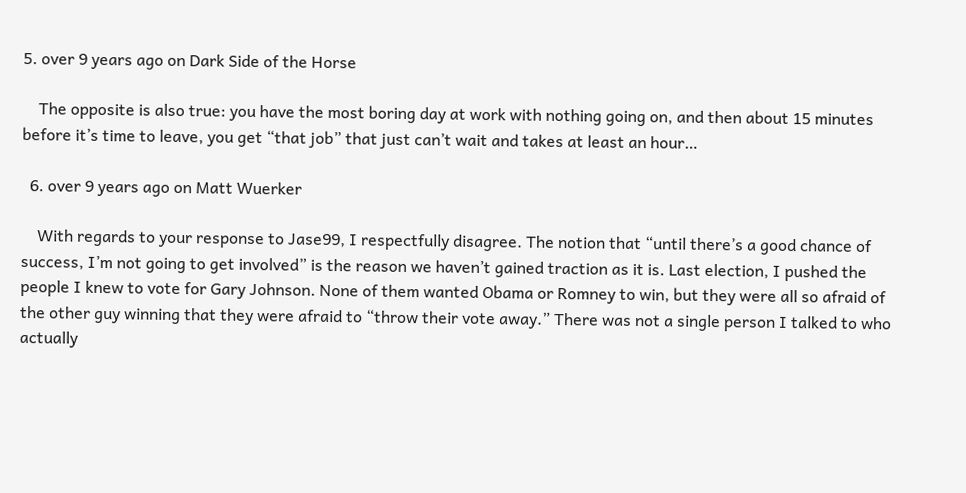5. over 9 years ago on Dark Side of the Horse

    The opposite is also true: you have the most boring day at work with nothing going on, and then about 15 minutes before it’s time to leave, you get “that job” that just can’t wait and takes at least an hour…

  6. over 9 years ago on Matt Wuerker

    With regards to your response to Jase99, I respectfully disagree. The notion that “until there’s a good chance of success, I’m not going to get involved” is the reason we haven’t gained traction as it is. Last election, I pushed the people I knew to vote for Gary Johnson. None of them wanted Obama or Romney to win, but they were all so afraid of the other guy winning that they were afraid to “throw their vote away.” There was not a single person I talked to who actually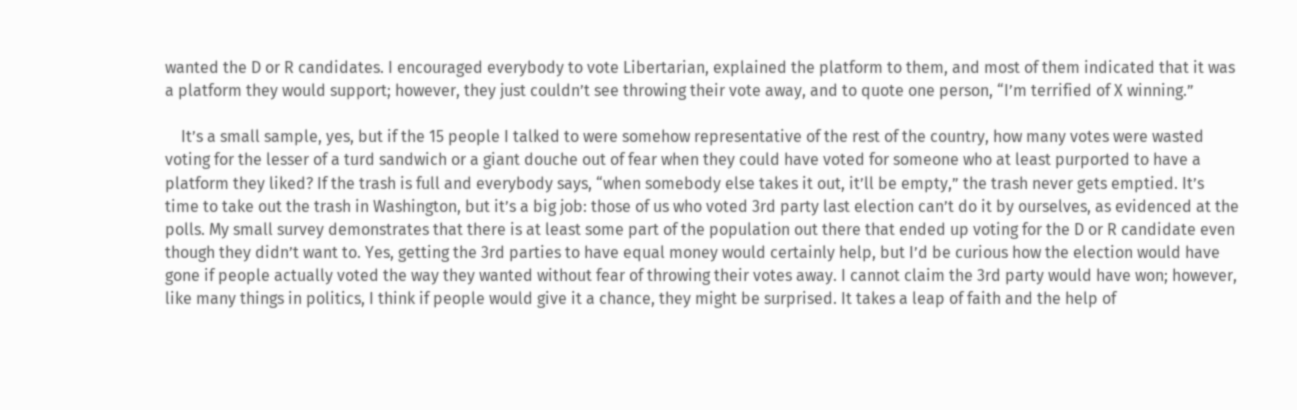wanted the D or R candidates. I encouraged everybody to vote Libertarian, explained the platform to them, and most of them indicated that it was a platform they would support; however, they just couldn’t see throwing their vote away, and to quote one person, “I’m terrified of X winning.”

    It’s a small sample, yes, but if the 15 people I talked to were somehow representative of the rest of the country, how many votes were wasted voting for the lesser of a turd sandwich or a giant douche out of fear when they could have voted for someone who at least purported to have a platform they liked? If the trash is full and everybody says, “when somebody else takes it out, it’ll be empty,” the trash never gets emptied. It’s time to take out the trash in Washington, but it’s a big job: those of us who voted 3rd party last election can’t do it by ourselves, as evidenced at the polls. My small survey demonstrates that there is at least some part of the population out there that ended up voting for the D or R candidate even though they didn’t want to. Yes, getting the 3rd parties to have equal money would certainly help, but I’d be curious how the election would have gone if people actually voted the way they wanted without fear of throwing their votes away. I cannot claim the 3rd party would have won; however, like many things in politics, I think if people would give it a chance, they might be surprised. It takes a leap of faith and the help of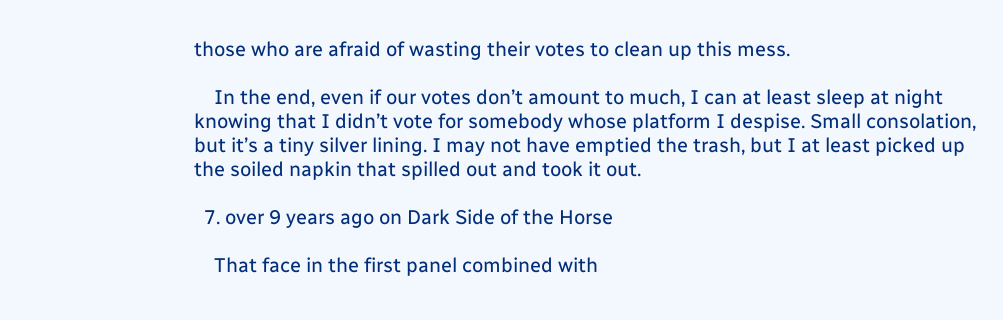those who are afraid of wasting their votes to clean up this mess.

    In the end, even if our votes don’t amount to much, I can at least sleep at night knowing that I didn’t vote for somebody whose platform I despise. Small consolation, but it’s a tiny silver lining. I may not have emptied the trash, but I at least picked up the soiled napkin that spilled out and took it out.

  7. over 9 years ago on Dark Side of the Horse

    That face in the first panel combined with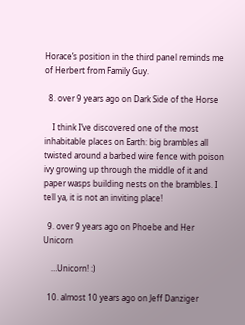Horace’s position in the third panel reminds me of Herbert from Family Guy.

  8. over 9 years ago on Dark Side of the Horse

    I think I’ve discovered one of the most inhabitable places on Earth: big brambles all twisted around a barbed wire fence with poison ivy growing up through the middle of it and paper wasps building nests on the brambles. I tell ya, it is not an inviting place!

  9. over 9 years ago on Phoebe and Her Unicorn

    …Unicorn! :)

  10. almost 10 years ago on Jeff Danziger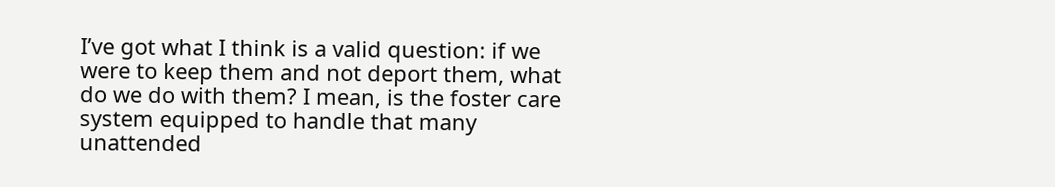I’ve got what I think is a valid question: if we were to keep them and not deport them, what do we do with them? I mean, is the foster care system equipped to handle that many unattended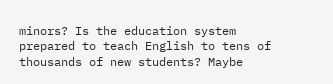minors? Is the education system prepared to teach English to tens of thousands of new students? Maybe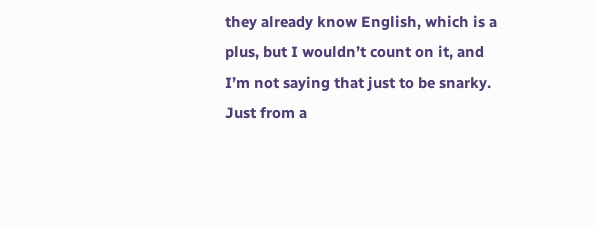they already know English, which is a plus, but I wouldn’t count on it, and I’m not saying that just to be snarky. Just from a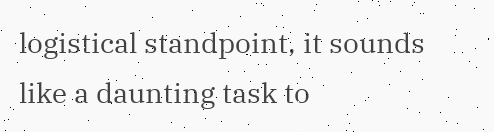logistical standpoint, it sounds like a daunting task to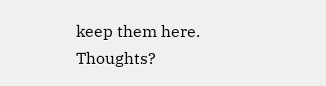keep them here. Thoughts?